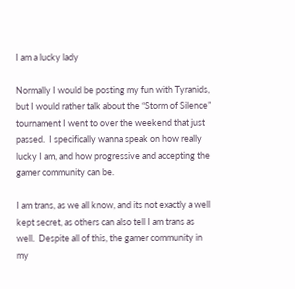I am a lucky lady

Normally I would be posting my fun with Tyranids, but I would rather talk about the “Storm of Silence” tournament I went to over the weekend that just passed.  I specifically wanna speak on how really lucky I am, and how progressive and accepting the gamer community can be.

I am trans, as we all know, and its not exactly a well kept secret, as others can also tell I am trans as well.  Despite all of this, the gamer community in my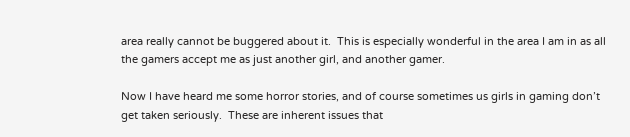area really cannot be buggered about it.  This is especially wonderful in the area I am in as all the gamers accept me as just another girl, and another gamer.

Now I have heard me some horror stories, and of course sometimes us girls in gaming don’t get taken seriously.  These are inherent issues that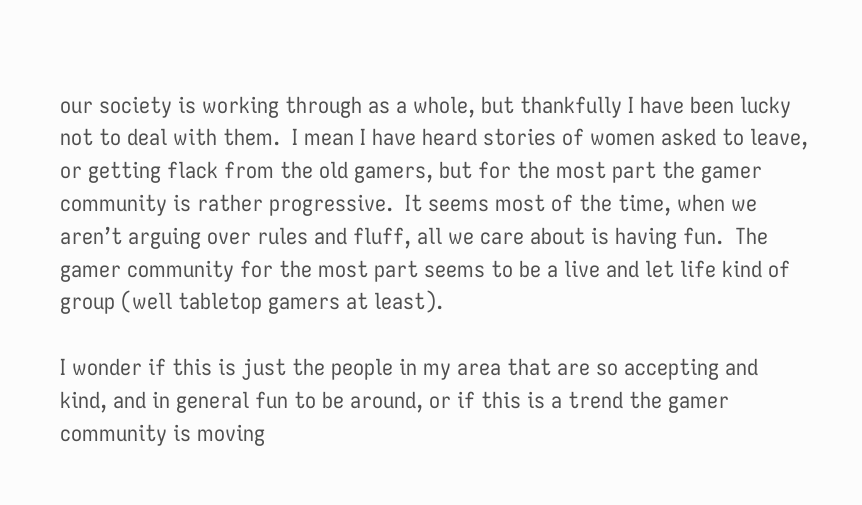our society is working through as a whole, but thankfully I have been lucky not to deal with them.  I mean I have heard stories of women asked to leave, or getting flack from the old gamers, but for the most part the gamer community is rather progressive.  It seems most of the time, when we aren’t arguing over rules and fluff, all we care about is having fun.  The gamer community for the most part seems to be a live and let life kind of group (well tabletop gamers at least).

I wonder if this is just the people in my area that are so accepting and kind, and in general fun to be around, or if this is a trend the gamer community is moving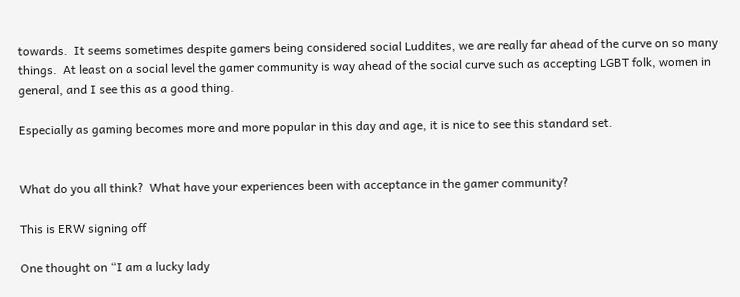towards.  It seems sometimes despite gamers being considered social Luddites, we are really far ahead of the curve on so many things.  At least on a social level the gamer community is way ahead of the social curve such as accepting LGBT folk, women in general, and I see this as a good thing.

Especially as gaming becomes more and more popular in this day and age, it is nice to see this standard set.


What do you all think?  What have your experiences been with acceptance in the gamer community?

This is ERW signing off

One thought on “I am a lucky lady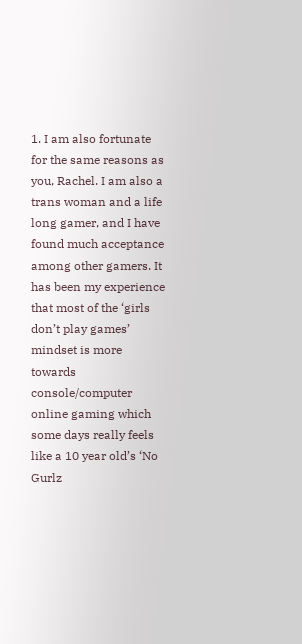1. I am also fortunate for the same reasons as you, Rachel. I am also a trans woman and a life long gamer, and I have found much acceptance among other gamers. It has been my experience that most of the ‘girls don’t play games’ mindset is more towards console/computer online gaming which some days really feels like a 10 year old’s ‘No Gurlz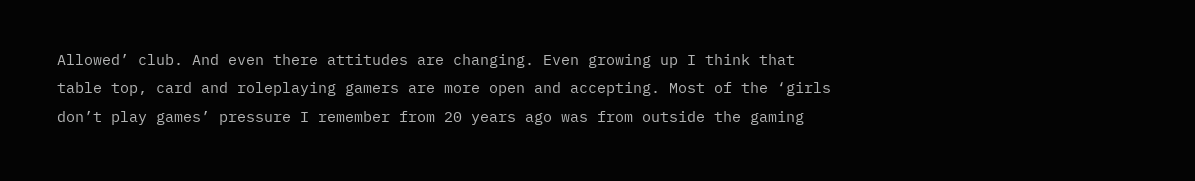Allowed’ club. And even there attitudes are changing. Even growing up I think that table top, card and roleplaying gamers are more open and accepting. Most of the ‘girls don’t play games’ pressure I remember from 20 years ago was from outside the gaming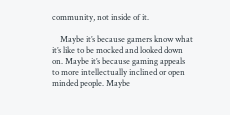community, not inside of it.

    Maybe it’s because gamers know what it’s like to be mocked and looked down on. Maybe it’s because gaming appeals to more intellectually inclined or open minded people. Maybe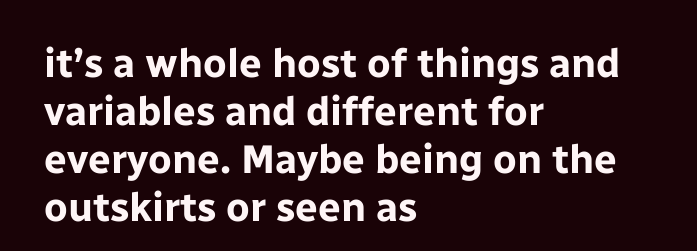it’s a whole host of things and variables and different for everyone. Maybe being on the outskirts or seen as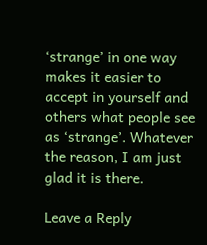‘strange’ in one way makes it easier to accept in yourself and others what people see as ‘strange’. Whatever the reason, I am just glad it is there.

Leave a Reply